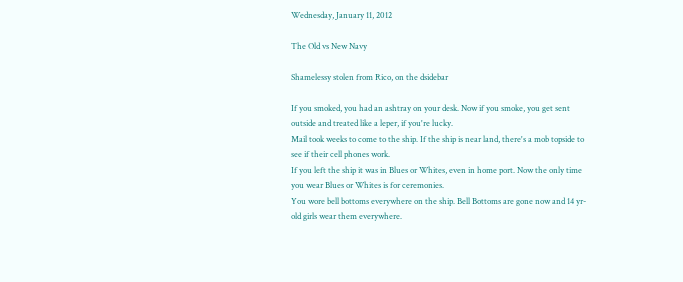Wednesday, January 11, 2012

The Old vs New Navy

Shamelessy stolen from Rico, on the dsidebar

If you smoked, you had an ashtray on your desk. Now if you smoke, you get sent outside and treated like a leper, if you're lucky.
Mail took weeks to come to the ship. If the ship is near land, there's a mob topside to see if their cell phones work.
If you left the ship it was in Blues or Whites, even in home port. Now the only time you wear Blues or Whites is for ceremonies.
You wore bell bottoms everywhere on the ship. Bell Bottoms are gone now and 14 yr-old girls wear them everywhere.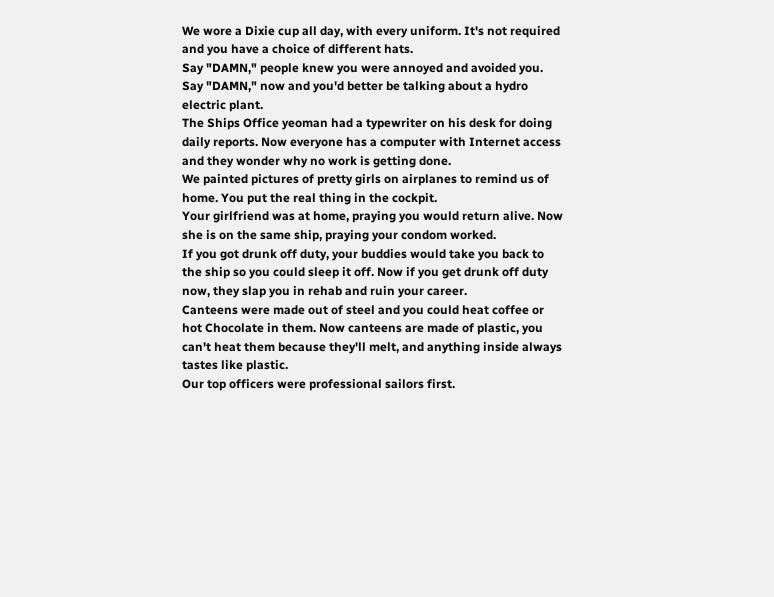We wore a Dixie cup all day, with every uniform. It's not required and you have a choice of different hats.
Say "DAMN," people knew you were annoyed and avoided you. Say "DAMN," now and you'd better be talking about a hydro electric plant.
The Ships Office yeoman had a typewriter on his desk for doing daily reports. Now everyone has a computer with Internet access and they wonder why no work is getting done.
We painted pictures of pretty girls on airplanes to remind us of home. You put the real thing in the cockpit.
Your girlfriend was at home, praying you would return alive. Now she is on the same ship, praying your condom worked.
If you got drunk off duty, your buddies would take you back to the ship so you could sleep it off. Now if you get drunk off duty now, they slap you in rehab and ruin your career.
Canteens were made out of steel and you could heat coffee or hot Chocolate in them. Now canteens are made of plastic, you can't heat them because they'll melt, and anything inside always tastes like plastic.
Our top officers were professional sailors first.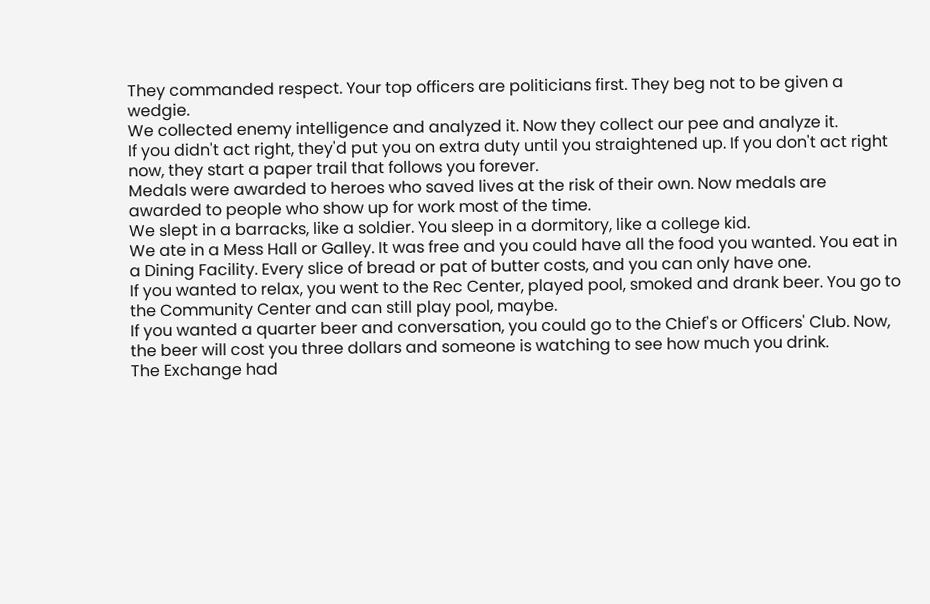They commanded respect. Your top officers are politicians first. They beg not to be given a wedgie.
We collected enemy intelligence and analyzed it. Now they collect our pee and analyze it.
If you didn't act right, they'd put you on extra duty until you straightened up. If you don't act right now, they start a paper trail that follows you forever.
Medals were awarded to heroes who saved lives at the risk of their own. Now medals are awarded to people who show up for work most of the time.
We slept in a barracks, like a soldier. You sleep in a dormitory, like a college kid.
We ate in a Mess Hall or Galley. It was free and you could have all the food you wanted. You eat in a Dining Facility. Every slice of bread or pat of butter costs, and you can only have one.
If you wanted to relax, you went to the Rec Center, played pool, smoked and drank beer. You go to the Community Center and can still play pool, maybe.
If you wanted a quarter beer and conversation, you could go to the Chief's or Officers' Club. Now, the beer will cost you three dollars and someone is watching to see how much you drink.
The Exchange had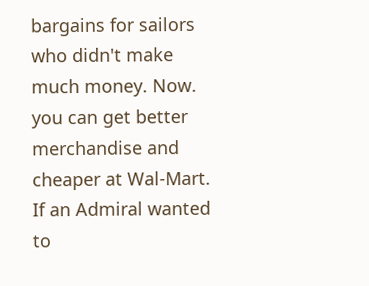bargains for sailors who didn't make much money. Now. you can get better merchandise and cheaper at Wal-Mart.
If an Admiral wanted to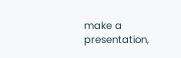make a presentation,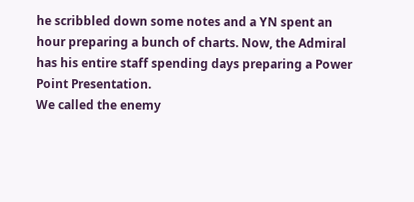he scribbled down some notes and a YN spent an hour preparing a bunch of charts. Now, the Admiral has his entire staff spending days preparing a Power Point Presentation.
We called the enemy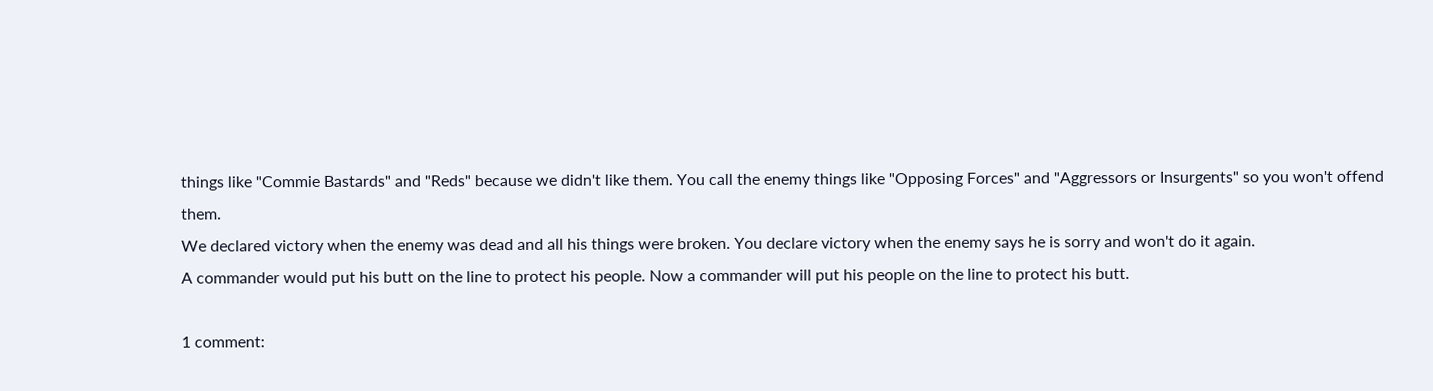things like "Commie Bastards" and "Reds" because we didn't like them. You call the enemy things like "Opposing Forces" and "Aggressors or Insurgents" so you won't offend them.
We declared victory when the enemy was dead and all his things were broken. You declare victory when the enemy says he is sorry and won't do it again.
A commander would put his butt on the line to protect his people. Now a commander will put his people on the line to protect his butt.

1 comment: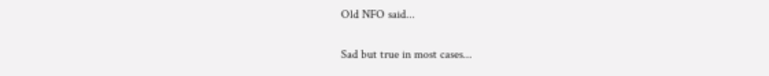Old NFO said...

Sad but true in most cases...